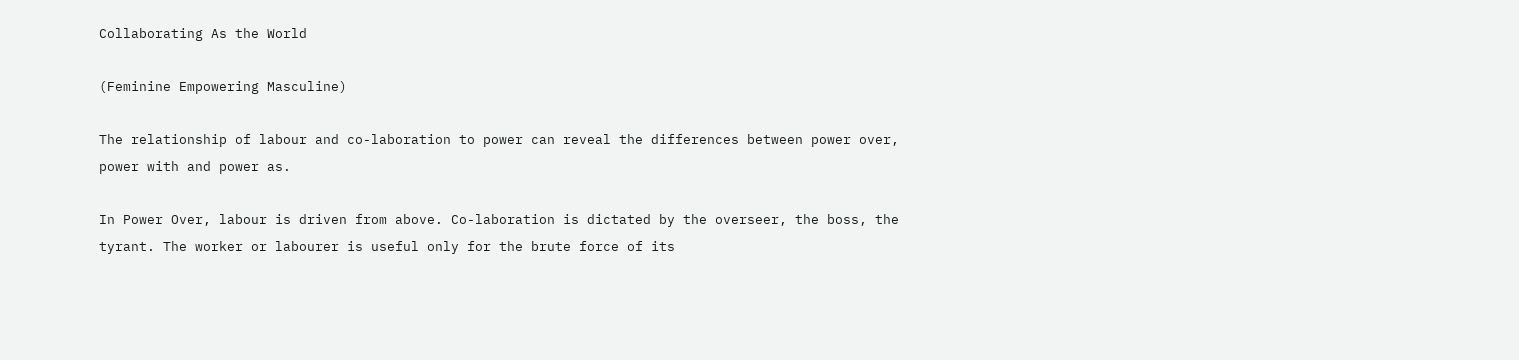Collaborating As the World

(Feminine Empowering Masculine)

The relationship of labour and co-laboration to power can reveal the differences between power over, power with and power as.

In Power Over, labour is driven from above. Co-laboration is dictated by the overseer, the boss, the tyrant. The worker or labourer is useful only for the brute force of its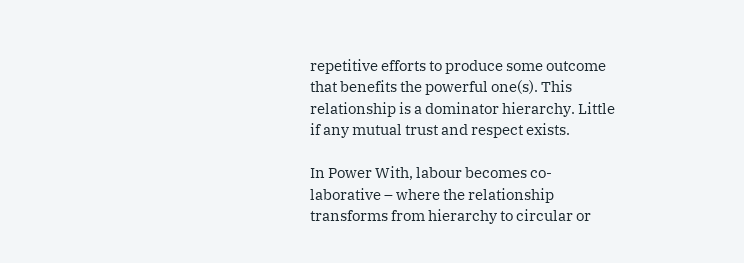repetitive efforts to produce some outcome that benefits the powerful one(s). This relationship is a dominator hierarchy. Little if any mutual trust and respect exists.

In Power With, labour becomes co-laborative – where the relationship transforms from hierarchy to circular or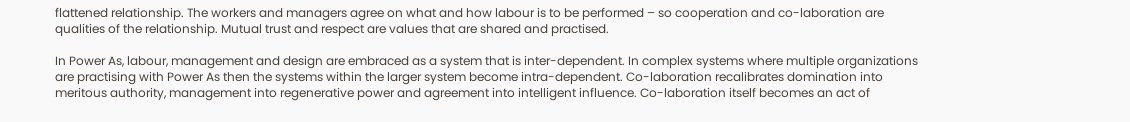flattened relationship. The workers and managers agree on what and how labour is to be performed – so cooperation and co-laboration are qualities of the relationship. Mutual trust and respect are values that are shared and practised.

In Power As, labour, management and design are embraced as a system that is inter-dependent. In complex systems where multiple organizations are practising with Power As then the systems within the larger system become intra-dependent. Co-laboration recalibrates domination into meritous authority, management into regenerative power and agreement into intelligent influence. Co-laboration itself becomes an act of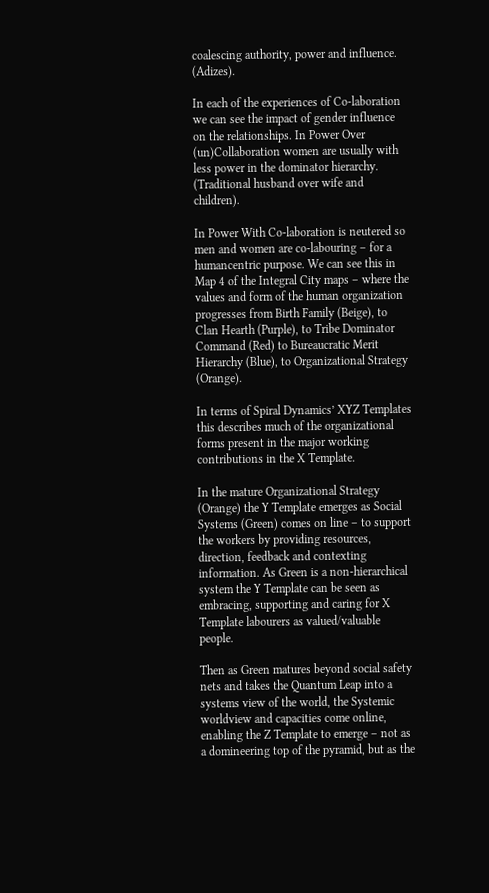coalescing authority, power and influence. (Adizes).

In each of the experiences of Co-laboration we can see the impact of gender influence on the relationships. In Power Over (un)Collaboration women are usually with less power in the dominator hierarchy. (Traditional husband over wife and children).

In Power With Co-laboration is neutered so men and women are co-labouring – for a humancentric purpose. We can see this in Map 4 of the Integral City maps – where the values and form of the human organization progresses from Birth Family (Beige), to Clan Hearth (Purple), to Tribe Dominator Command (Red) to Bureaucratic Merit Hierarchy (Blue), to Organizational Strategy (Orange).

In terms of Spiral Dynamics’ XYZ Templates this describes much of the organizational forms present in the major working contributions in the X Template.

In the mature Organizational Strategy (Orange) the Y Template emerges as Social Systems (Green) comes on line – to support the workers by providing resources, direction, feedback and contexting information. As Green is a non-hierarchical system the Y Template can be seen as embracing, supporting and caring for X Template labourers as valued/valuable people.

Then as Green matures beyond social safety nets and takes the Quantum Leap into a systems view of the world, the Systemic worldview and capacities come online, enabling the Z Template to emerge – not as a domineering top of the pyramid, but as the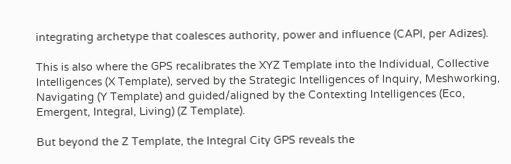integrating archetype that coalesces authority, power and influence (CAPI, per Adizes).

This is also where the GPS recalibrates the XYZ Template into the Individual, Collective Intelligences (X Template), served by the Strategic Intelligences of Inquiry, Meshworking, Navigating (Y Template) and guided/aligned by the Contexting Intelligences (Eco, Emergent, Integral, Living) (Z Template).

But beyond the Z Template, the Integral City GPS reveals the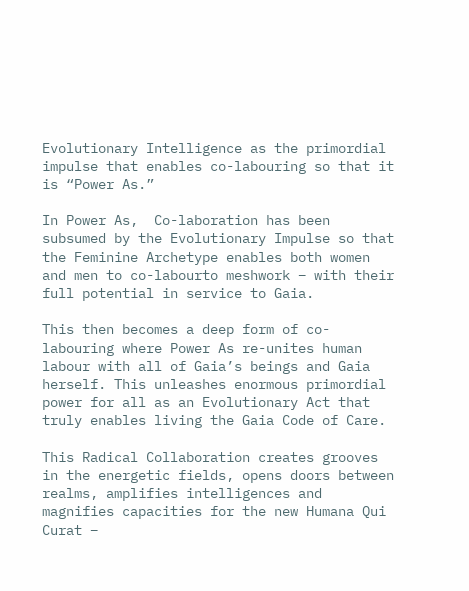Evolutionary Intelligence as the primordial impulse that enables co-labouring so that it is “Power As.”

In Power As,  Co-laboration has been subsumed by the Evolutionary Impulse so that the Feminine Archetype enables both women and men to co-labourto meshwork – with their full potential in service to Gaia.

This then becomes a deep form of co-labouring where Power As re-unites human labour with all of Gaia’s beings and Gaia herself. This unleashes enormous primordial power for all as an Evolutionary Act that truly enables living the Gaia Code of Care.

This Radical Collaboration creates grooves in the energetic fields, opens doors between realms, amplifies intelligences and magnifies capacities for the new Humana Qui Curat –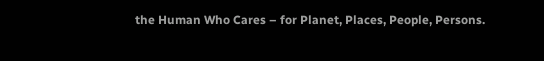the Human Who Cares – for Planet, Places, People, Persons.